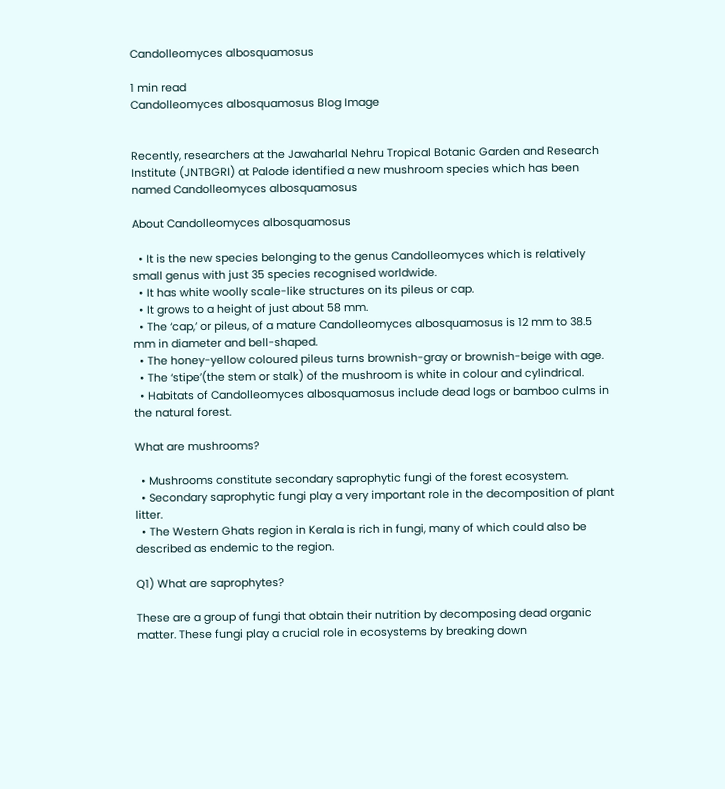Candolleomyces albosquamosus

1 min read
Candolleomyces albosquamosus Blog Image


Recently, researchers at the Jawaharlal Nehru Tropical Botanic Garden and Research Institute (JNTBGRI) at Palode identified a new mushroom species which has been named Candolleomyces albosquamosus

About Candolleomyces albosquamosus

  • It is the new species belonging to the genus Candolleomyces which is relatively small genus with just 35 species recognised worldwide.
  • It has white woolly scale-like structures on its pileus or cap.
  • It grows to a height of just about 58 mm.
  • The ‘cap,’ or pileus, of a mature Candolleomyces albosquamosus is 12 mm to 38.5 mm in diameter and bell-shaped.
  • The honey-yellow coloured pileus turns brownish-gray or brownish-beige with age.
  • The ‘stipe’(the stem or stalk) of the mushroom is white in colour and cylindrical.
  • Habitats of Candolleomyces albosquamosus include dead logs or bamboo culms in the natural forest.

What are mushrooms?

  • Mushrooms constitute secondary saprophytic fungi of the forest ecosystem.
  • Secondary saprophytic fungi play a very important role in the decomposition of plant litter.
  • The Western Ghats region in Kerala is rich in fungi, many of which could also be described as endemic to the region.

Q1) What are saprophytes?

These are a group of fungi that obtain their nutrition by decomposing dead organic matter. These fungi play a crucial role in ecosystems by breaking down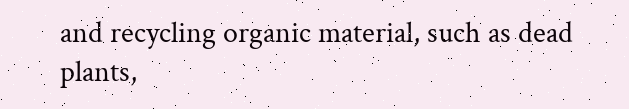and recycling organic material, such as dead plants,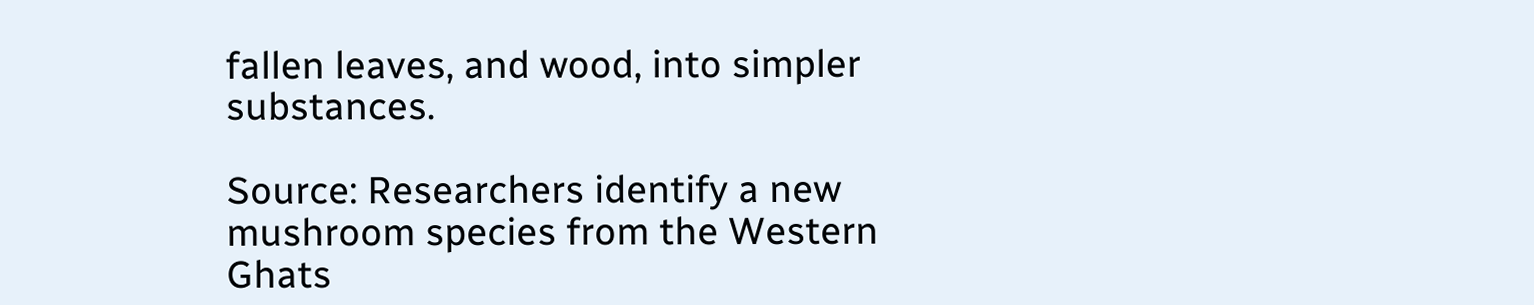fallen leaves, and wood, into simpler substances.

Source: Researchers identify a new mushroom species from the Western Ghats